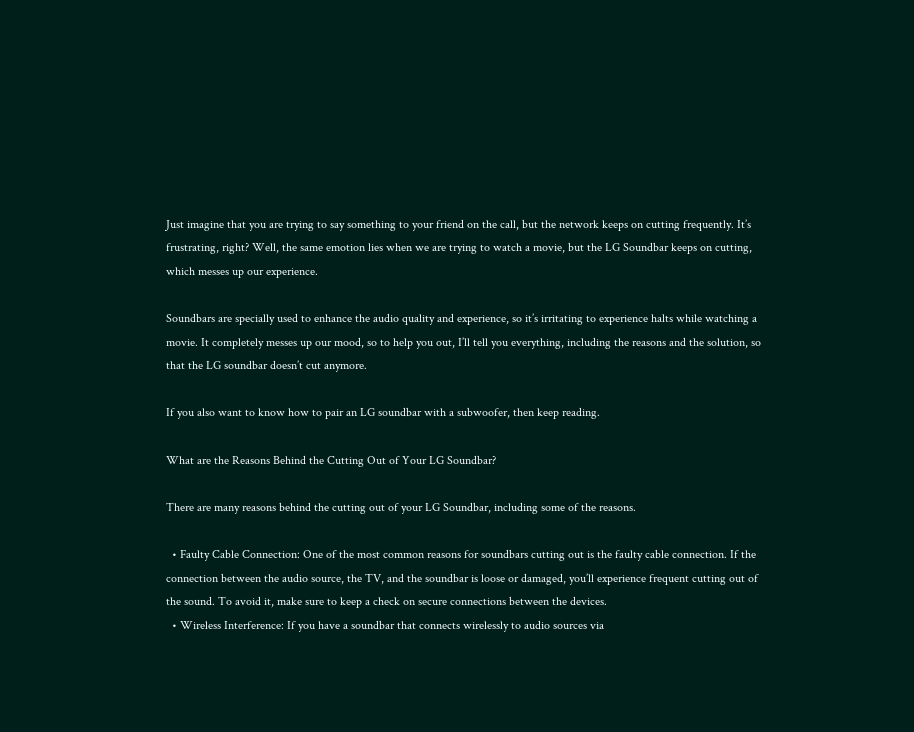Just imagine that you are trying to say something to your friend on the call, but the network keeps on cutting frequently. It’s frustrating, right? Well, the same emotion lies when we are trying to watch a movie, but the LG Soundbar keeps on cutting, which messes up our experience.

Soundbars are specially used to enhance the audio quality and experience, so it’s irritating to experience halts while watching a movie. It completely messes up our mood, so to help you out, I’ll tell you everything, including the reasons and the solution, so that the LG soundbar doesn’t cut anymore.

If you also want to know how to pair an LG soundbar with a subwoofer, then keep reading.

What are the Reasons Behind the Cutting Out of Your LG Soundbar?

There are many reasons behind the cutting out of your LG Soundbar, including some of the reasons.

  • Faulty Cable Connection: One of the most common reasons for soundbars cutting out is the faulty cable connection. If the connection between the audio source, the TV, and the soundbar is loose or damaged, you’ll experience frequent cutting out of the sound. To avoid it, make sure to keep a check on secure connections between the devices.
  • Wireless Interference: If you have a soundbar that connects wirelessly to audio sources via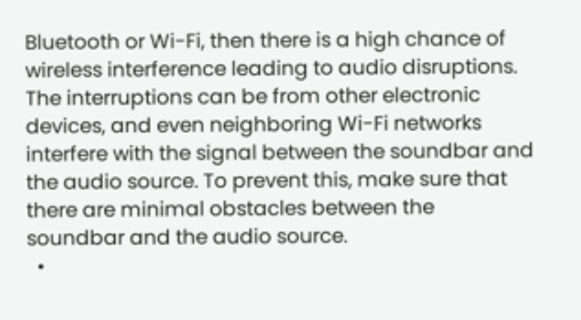Bluetooth or Wi-Fi, then there is a high chance of wireless interference leading to audio disruptions. The interruptions can be from other electronic devices, and even neighboring Wi-Fi networks interfere with the signal between the soundbar and the audio source. To prevent this, make sure that there are minimal obstacles between the soundbar and the audio source.
  •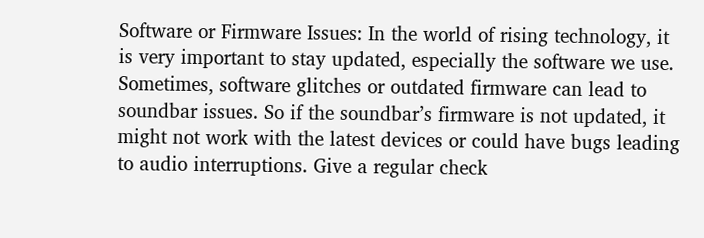Software or Firmware Issues: In the world of rising technology, it is very important to stay updated, especially the software we use. Sometimes, software glitches or outdated firmware can lead to soundbar issues. So if the soundbar’s firmware is not updated, it might not work with the latest devices or could have bugs leading to audio interruptions. Give a regular check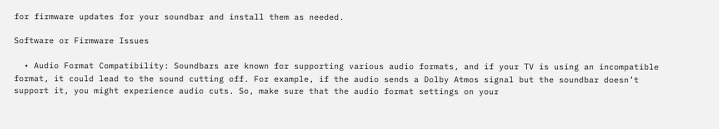for firmware updates for your soundbar and install them as needed.

Software or Firmware Issues

  • Audio Format Compatibility: Soundbars are known for supporting various audio formats, and if your TV is using an incompatible format, it could lead to the sound cutting off. For example, if the audio sends a Dolby Atmos signal but the soundbar doesn’t support it, you might experience audio cuts. So, make sure that the audio format settings on your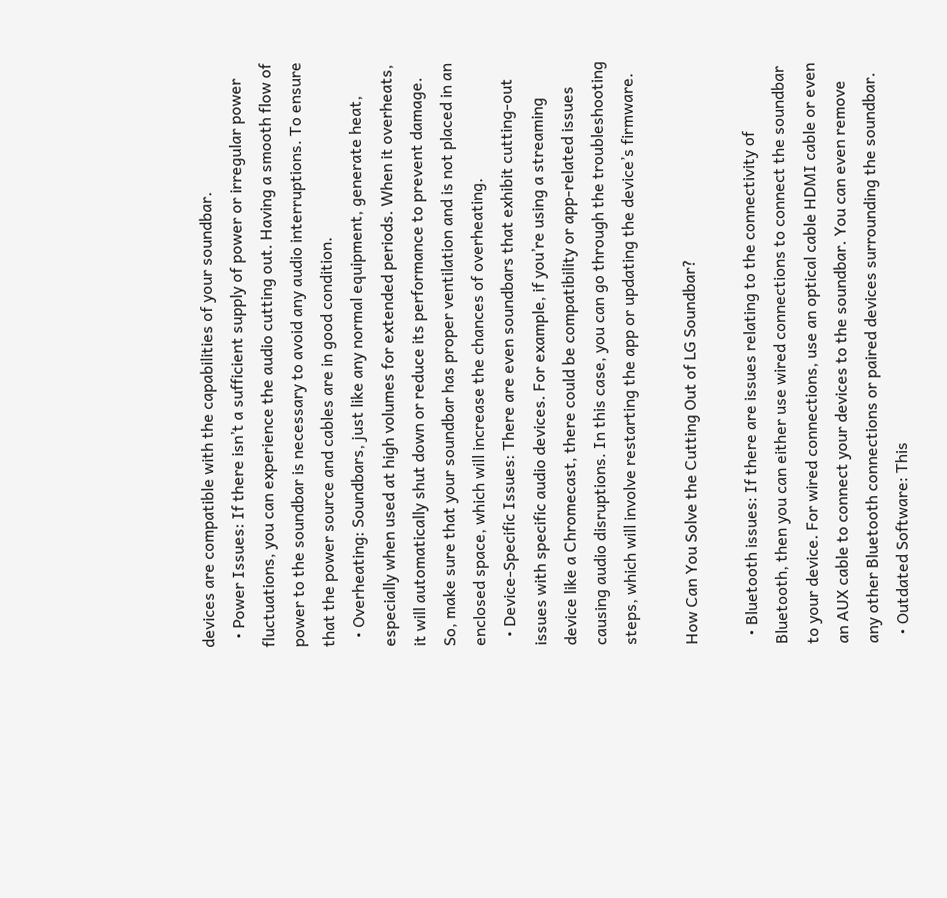devices are compatible with the capabilities of your soundbar.
  • Power Issues: If there isn’t a sufficient supply of power or irregular power fluctuations, you can experience the audio cutting out. Having a smooth flow of power to the soundbar is necessary to avoid any audio interruptions. To ensure that the power source and cables are in good condition.
  • Overheating: Soundbars, just like any normal equipment, generate heat, especially when used at high volumes for extended periods. When it overheats, it will automatically shut down or reduce its performance to prevent damage. So, make sure that your soundbar has proper ventilation and is not placed in an enclosed space, which will increase the chances of overheating.
  • Device-Specific Issues: There are even soundbars that exhibit cutting-out issues with specific audio devices. For example, if you’re using a streaming device like a Chromecast, there could be compatibility or app-related issues causing audio disruptions. In this case, you can go through the troubleshooting steps, which will involve restarting the app or updating the device’s firmware.

How Can You Solve the Cutting Out of LG Soundbar?

  • Bluetooth issues: If there are issues relating to the connectivity of Bluetooth, then you can either use wired connections to connect the soundbar to your device. For wired connections, use an optical cable HDMI cable or even an AUX cable to connect your devices to the soundbar. You can even remove any other Bluetooth connections or paired devices surrounding the soundbar.
  • Outdated Software: This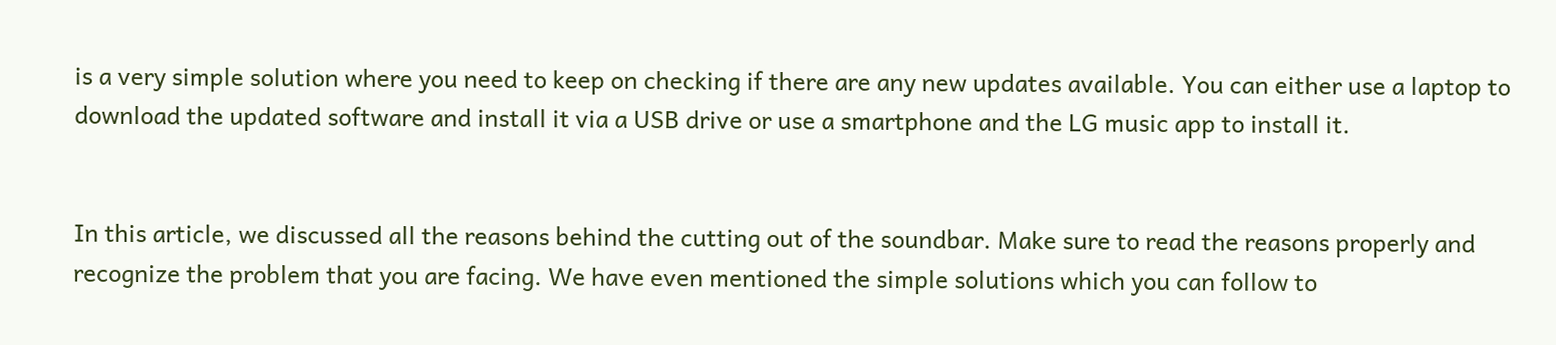is a very simple solution where you need to keep on checking if there are any new updates available. You can either use a laptop to download the updated software and install it via a USB drive or use a smartphone and the LG music app to install it.


In this article, we discussed all the reasons behind the cutting out of the soundbar. Make sure to read the reasons properly and recognize the problem that you are facing. We have even mentioned the simple solutions which you can follow to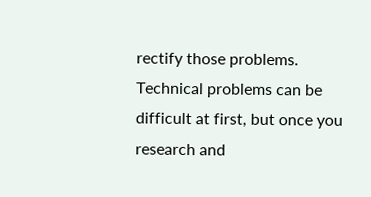rectify those problems. Technical problems can be difficult at first, but once you research and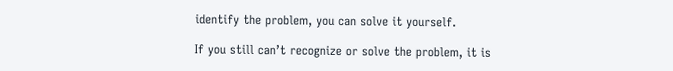identify the problem, you can solve it yourself.

If you still can’t recognize or solve the problem, it is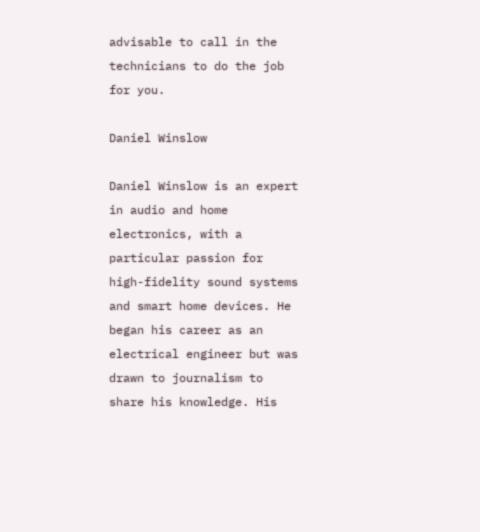advisable to call in the technicians to do the job for you.

Daniel Winslow

Daniel Winslow is an expert in audio and home electronics, with a particular passion for high-fidelity sound systems and smart home devices. He began his career as an electrical engineer but was drawn to journalism to share his knowledge. His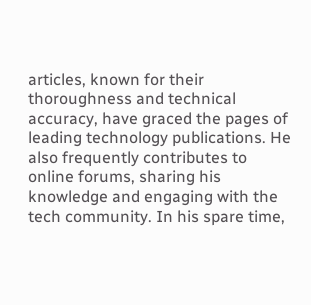articles, known for their thoroughness and technical accuracy, have graced the pages of leading technology publications. He also frequently contributes to online forums, sharing his knowledge and engaging with the tech community. In his spare time,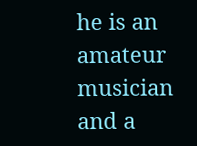he is an amateur musician and a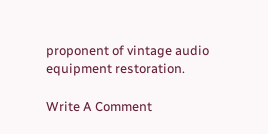proponent of vintage audio equipment restoration.

Write A Comment